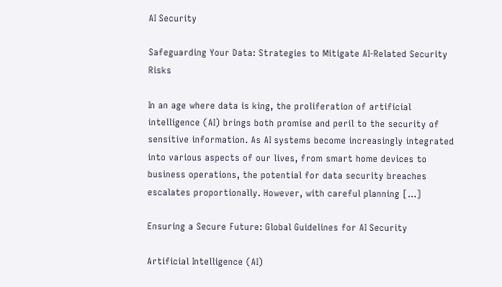AI Security

Safeguarding Your Data: Strategies to Mitigate AI-Related Security Risks

In an age where data is king, the proliferation of artificial intelligence (AI) brings both promise and peril to the security of sensitive information. As AI systems become increasingly integrated into various aspects of our lives, from smart home devices to business operations, the potential for data security breaches escalates proportionally. However, with careful planning […]

Ensuring a Secure Future: Global Guidelines for AI Security

Artificial Intelligence (AI)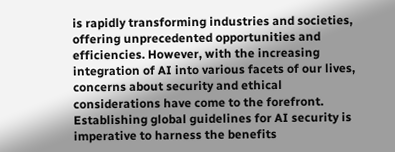is rapidly transforming industries and societies, offering unprecedented opportunities and efficiencies. However, with the increasing integration of AI into various facets of our lives, concerns about security and ethical considerations have come to the forefront. Establishing global guidelines for AI security is imperative to harness the benefits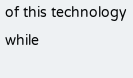of this technology while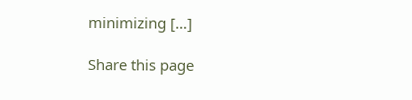minimizing […]

Share this page